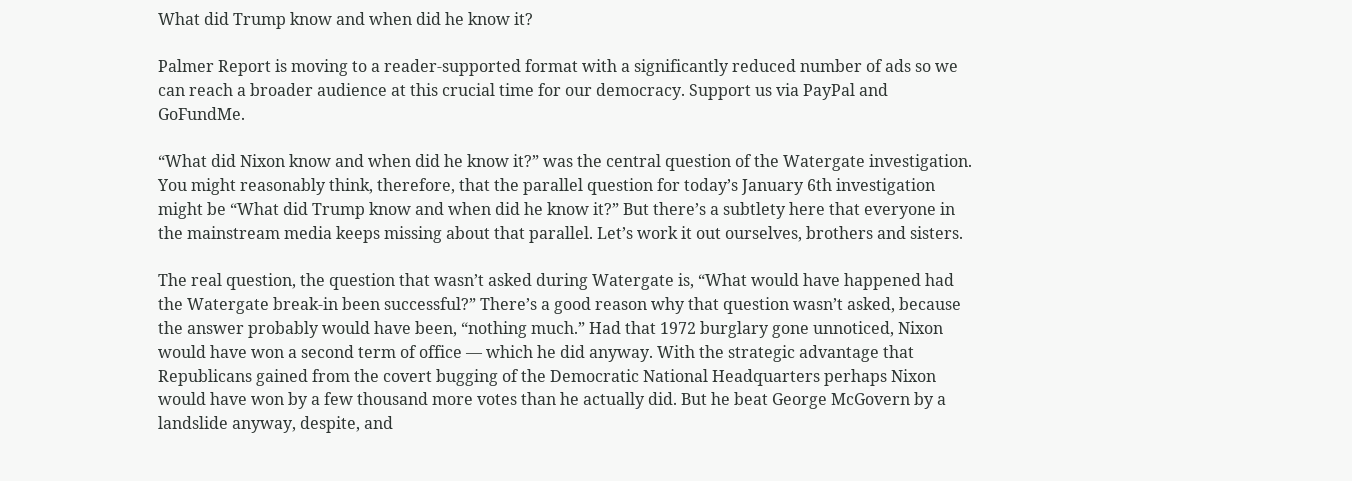What did Trump know and when did he know it?

Palmer Report is moving to a reader-supported format with a significantly reduced number of ads so we can reach a broader audience at this crucial time for our democracy. Support us via PayPal and GoFundMe.

“What did Nixon know and when did he know it?” was the central question of the Watergate investigation. You might reasonably think, therefore, that the parallel question for today’s January 6th investigation might be “What did Trump know and when did he know it?” But there’s a subtlety here that everyone in the mainstream media keeps missing about that parallel. Let’s work it out ourselves, brothers and sisters.

The real question, the question that wasn’t asked during Watergate is, “What would have happened had the Watergate break-in been successful?” There’s a good reason why that question wasn’t asked, because the answer probably would have been, “nothing much.” Had that 1972 burglary gone unnoticed, Nixon would have won a second term of office — which he did anyway. With the strategic advantage that Republicans gained from the covert bugging of the Democratic National Headquarters perhaps Nixon would have won by a few thousand more votes than he actually did. But he beat George McGovern by a landslide anyway, despite, and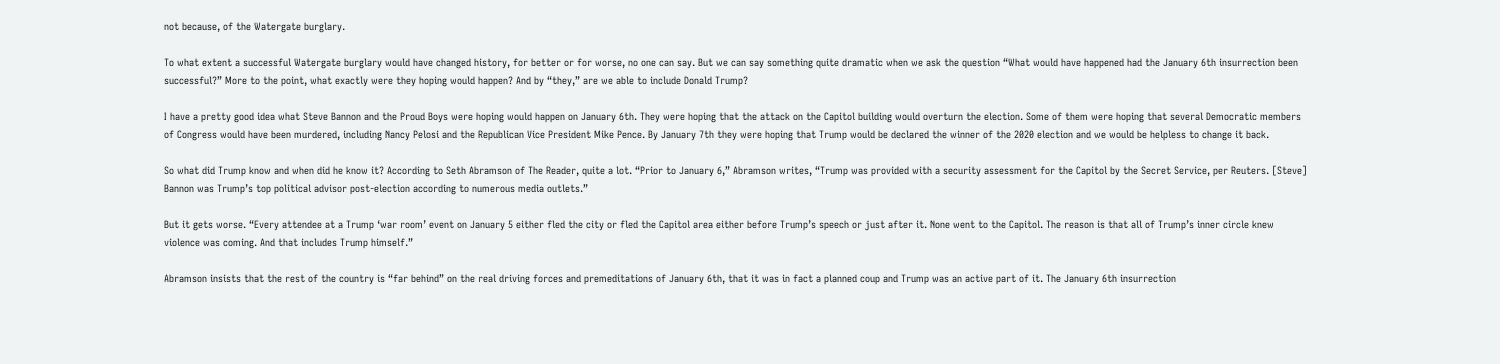not because, of the Watergate burglary.

To what extent a successful Watergate burglary would have changed history, for better or for worse, no one can say. But we can say something quite dramatic when we ask the question “What would have happened had the January 6th insurrection been successful?” More to the point, what exactly were they hoping would happen? And by “they,” are we able to include Donald Trump?

I have a pretty good idea what Steve Bannon and the Proud Boys were hoping would happen on January 6th. They were hoping that the attack on the Capitol building would overturn the election. Some of them were hoping that several Democratic members of Congress would have been murdered, including Nancy Pelosi and the Republican Vice President Mike Pence. By January 7th they were hoping that Trump would be declared the winner of the 2020 election and we would be helpless to change it back.

So what did Trump know and when did he know it? According to Seth Abramson of The Reader, quite a lot. “Prior to January 6,” Abramson writes, “Trump was provided with a security assessment for the Capitol by the Secret Service, per Reuters. [Steve] Bannon was Trump’s top political advisor post-election according to numerous media outlets.”

But it gets worse. “Every attendee at a Trump ‘war room’ event on January 5 either fled the city or fled the Capitol area either before Trump’s speech or just after it. None went to the Capitol. The reason is that all of Trump’s inner circle knew violence was coming. And that includes Trump himself.”

Abramson insists that the rest of the country is “far behind” on the real driving forces and premeditations of January 6th, that it was in fact a planned coup and Trump was an active part of it. The January 6th insurrection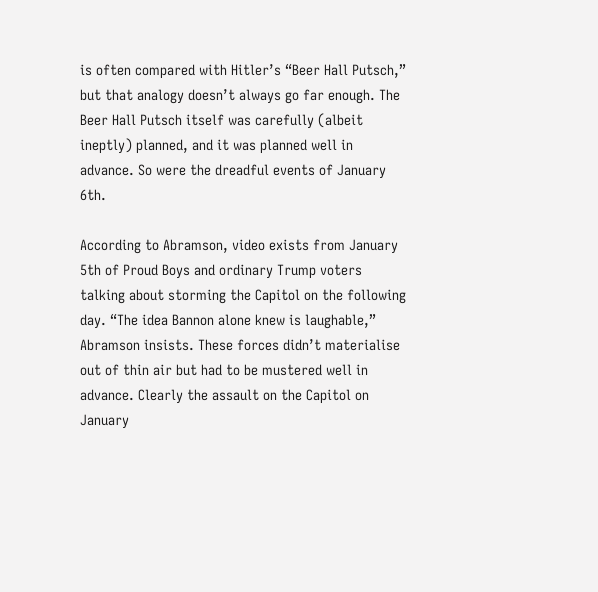is often compared with Hitler’s “Beer Hall Putsch,” but that analogy doesn’t always go far enough. The Beer Hall Putsch itself was carefully (albeit ineptly) planned, and it was planned well in advance. So were the dreadful events of January 6th.

According to Abramson, video exists from January 5th of Proud Boys and ordinary Trump voters talking about storming the Capitol on the following day. “The idea Bannon alone knew is laughable,” Abramson insists. These forces didn’t materialise out of thin air but had to be mustered well in advance. Clearly the assault on the Capitol on January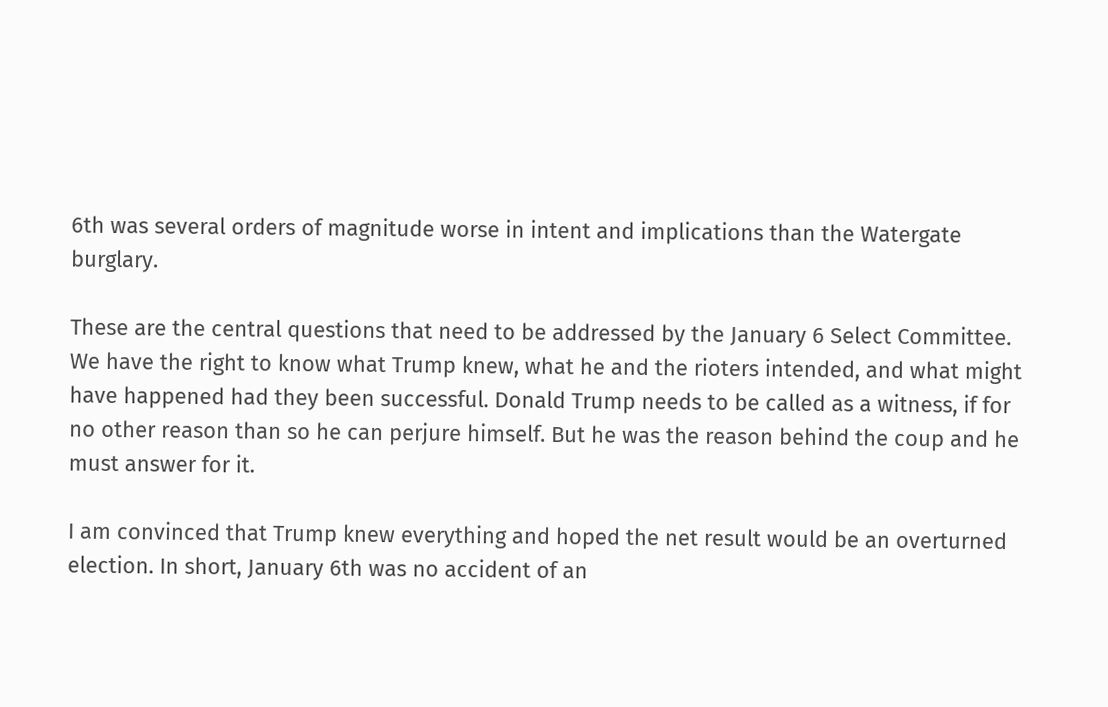6th was several orders of magnitude worse in intent and implications than the Watergate burglary.

These are the central questions that need to be addressed by the January 6 Select Committee. We have the right to know what Trump knew, what he and the rioters intended, and what might have happened had they been successful. Donald Trump needs to be called as a witness, if for no other reason than so he can perjure himself. But he was the reason behind the coup and he must answer for it.

I am convinced that Trump knew everything and hoped the net result would be an overturned election. In short, January 6th was no accident of an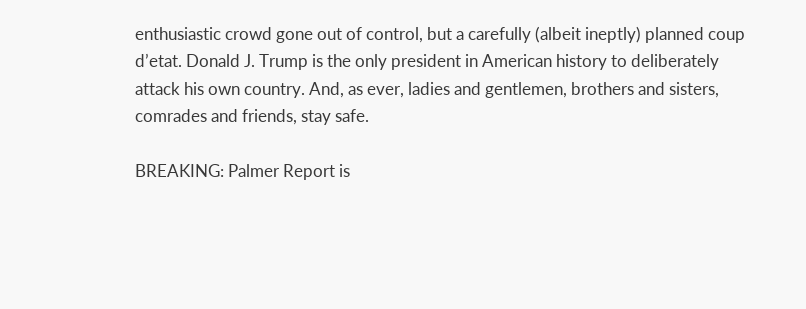enthusiastic crowd gone out of control, but a carefully (albeit ineptly) planned coup d’etat. Donald J. Trump is the only president in American history to deliberately attack his own country. And, as ever, ladies and gentlemen, brothers and sisters, comrades and friends, stay safe.

BREAKING: Palmer Report is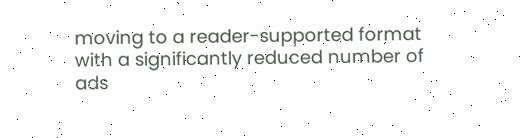moving to a reader-supported format with a significantly reduced number of ads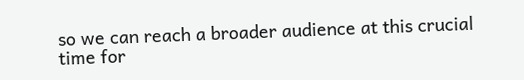so we can reach a broader audience at this crucial time for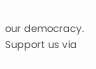our democracy. Support us via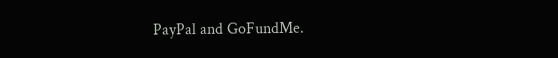PayPal and GoFundMe.